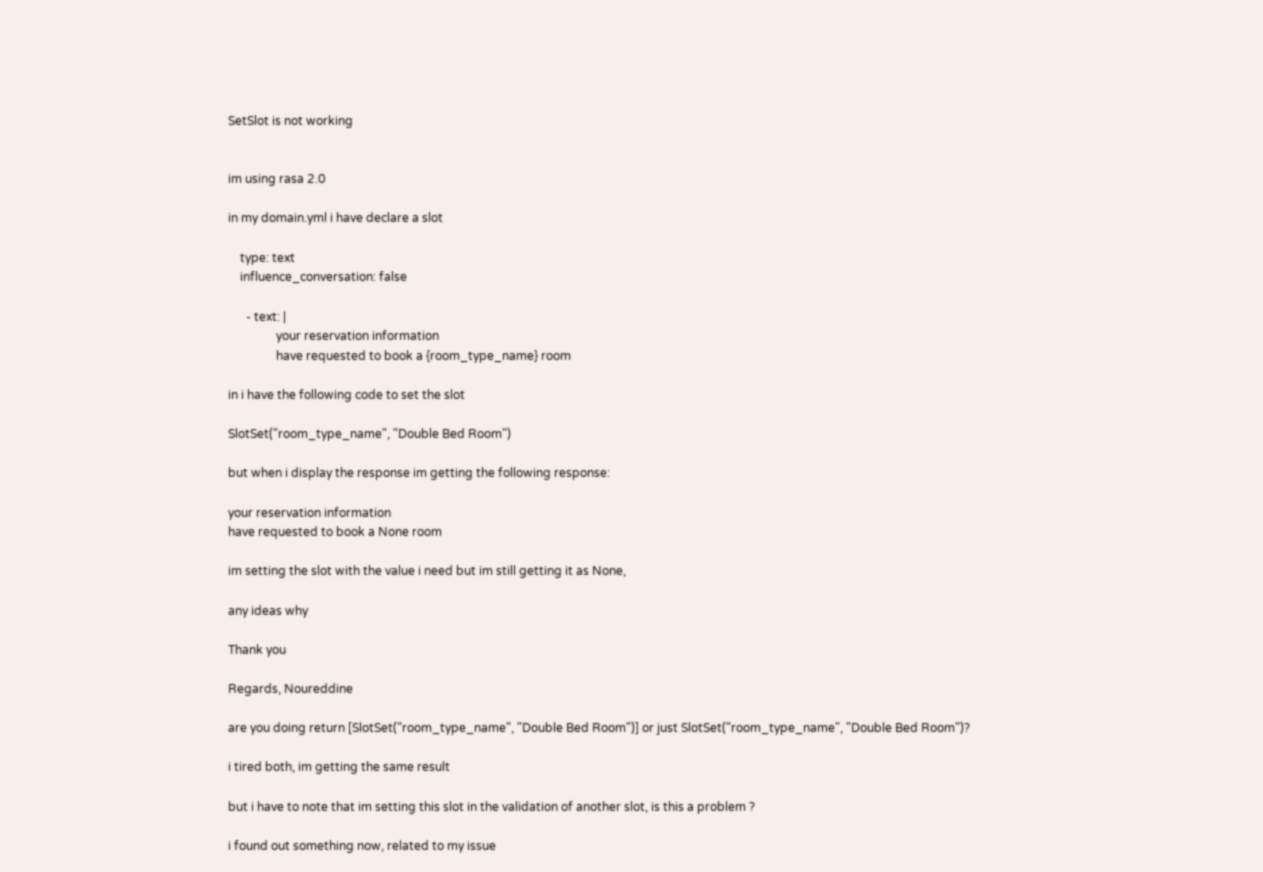SetSlot is not working


im using rasa 2.0

in my domain.yml i have declare a slot

    type: text
    influence_conversation: false

      - text: |
                your reservation information
                have requested to book a {room_type_name} room

in i have the following code to set the slot

SlotSet("room_type_name", "Double Bed Room")

but when i display the response im getting the following response:

your reservation information
have requested to book a None room

im setting the slot with the value i need but im still getting it as None,

any ideas why

Thank you

Regards, Noureddine

are you doing return [SlotSet("room_type_name", "Double Bed Room")] or just SlotSet("room_type_name", "Double Bed Room")?

i tired both, im getting the same result

but i have to note that im setting this slot in the validation of another slot, is this a problem ?

i found out something now, related to my issue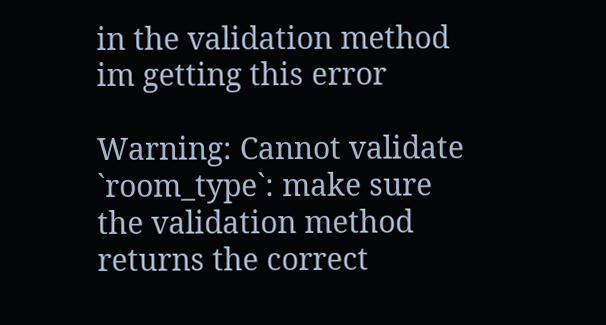in the validation method im getting this error

Warning: Cannot validate `room_type`: make sure the validation method returns the correct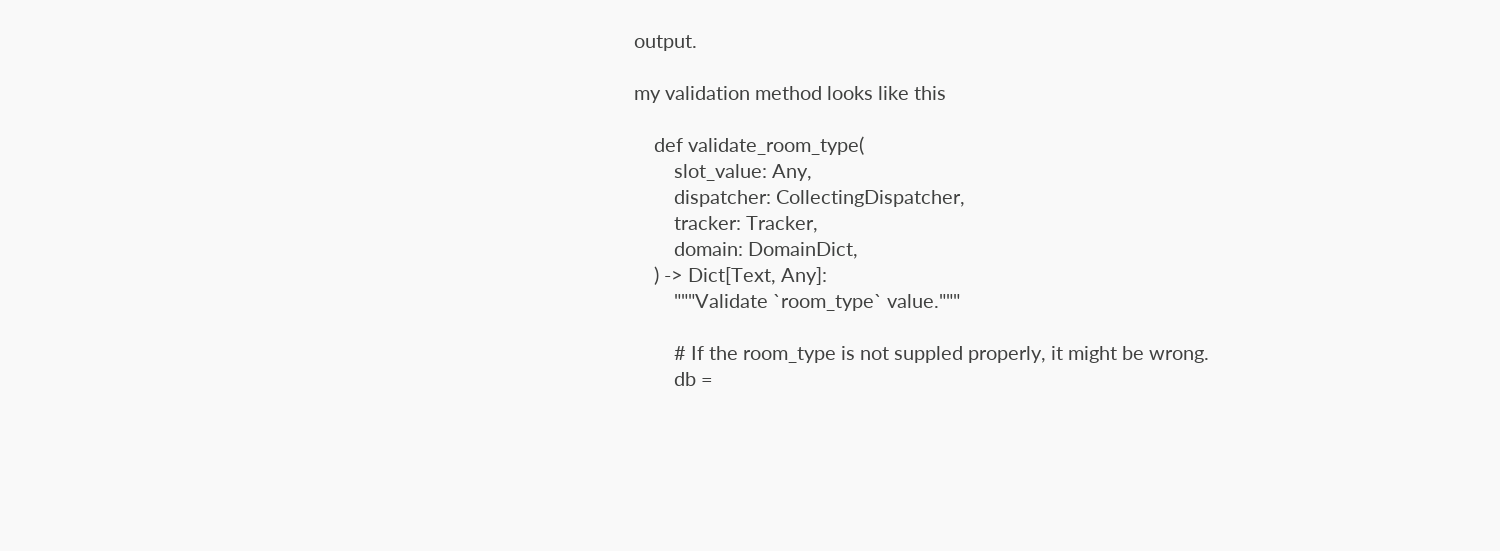output.

my validation method looks like this

    def validate_room_type(
        slot_value: Any,
        dispatcher: CollectingDispatcher,
        tracker: Tracker,
        domain: DomainDict,
    ) -> Dict[Text, Any]:
        """Validate `room_type` value."""

        # If the room_type is not suppled properly, it might be wrong.
        db =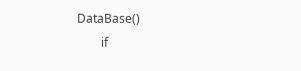DataBase()
        if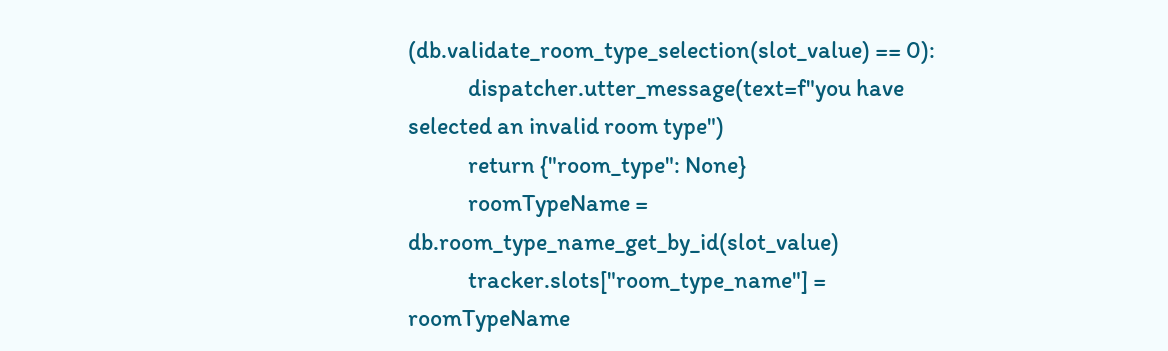(db.validate_room_type_selection(slot_value) == 0):
            dispatcher.utter_message(text=f"you have selected an invalid room type")
            return {"room_type": None}
            roomTypeName = db.room_type_name_get_by_id(slot_value)
            tracker.slots["room_type_name"] = roomTypeName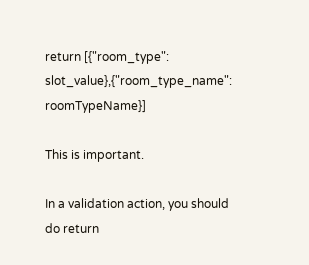return [{"room_type": slot_value},{"room_type_name": roomTypeName}]

This is important.

In a validation action, you should do return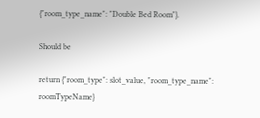{"room_type_name": "Double Bed Room"}.

Should be

return {"room_type": slot_value, "room_type_name": roomTypeName}